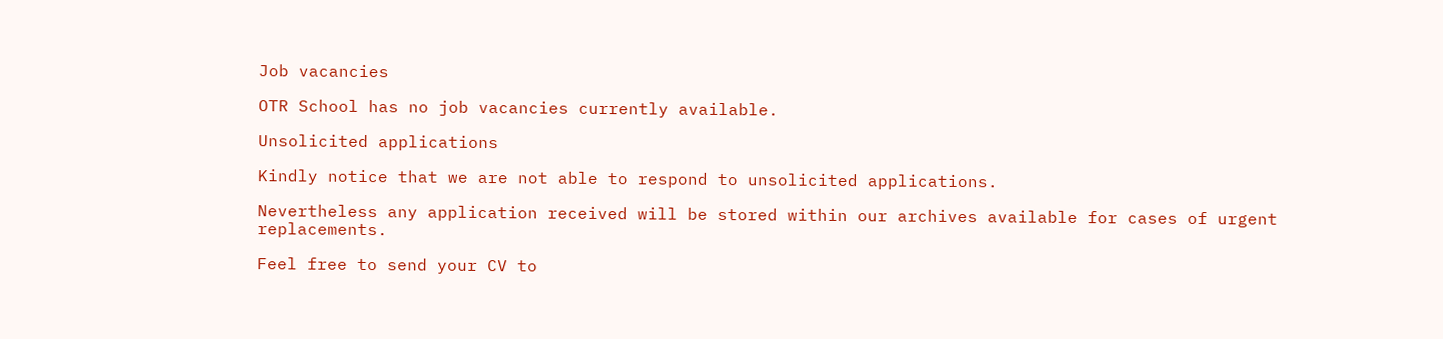Job vacancies

OTR School has no job vacancies currently available.

Unsolicited applications

Kindly notice that we are not able to respond to unsolicited applications.

Nevertheless any application received will be stored within our archives available for cases of urgent replacements.

Feel free to send your CV to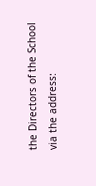the Directors of the School via the address: